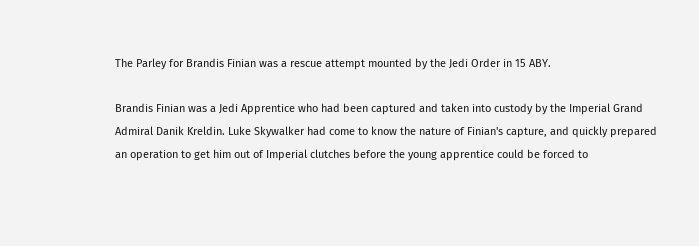The Parley for Brandis Finian was a rescue attempt mounted by the Jedi Order in 15 ABY.

Brandis Finian was a Jedi Apprentice who had been captured and taken into custody by the Imperial Grand Admiral Danik Kreldin. Luke Skywalker had come to know the nature of Finian's capture, and quickly prepared an operation to get him out of Imperial clutches before the young apprentice could be forced to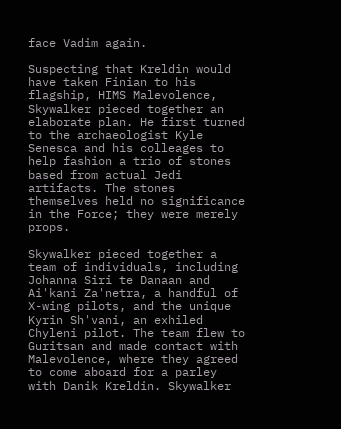face Vadim again.

Suspecting that Kreldin would have taken Finian to his flagship, HIMS Malevolence, Skywalker pieced together an elaborate plan. He first turned to the archaeologist Kyle Senesca and his colleages to help fashion a trio of stones based from actual Jedi artifacts. The stones themselves held no significance in the Force; they were merely props.

Skywalker pieced together a team of individuals, including Johanna Siri te Danaan and Ai'kani Za'netra, a handful of X-wing pilots, and the unique Kyrin Sh'vani, an exhiled Chyleni pilot. The team flew to Guritsan and made contact with Malevolence, where they agreed to come aboard for a parley with Danik Kreldin. Skywalker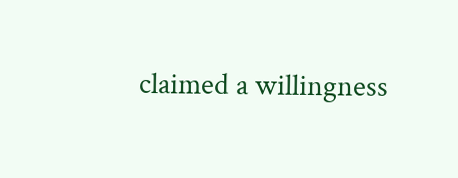claimed a willingness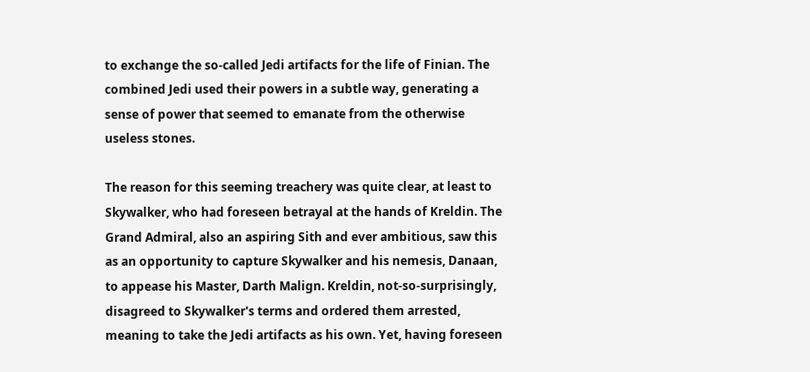to exchange the so-called Jedi artifacts for the life of Finian. The combined Jedi used their powers in a subtle way, generating a sense of power that seemed to emanate from the otherwise useless stones.

The reason for this seeming treachery was quite clear, at least to Skywalker, who had foreseen betrayal at the hands of Kreldin. The Grand Admiral, also an aspiring Sith and ever ambitious, saw this as an opportunity to capture Skywalker and his nemesis, Danaan, to appease his Master, Darth Malign. Kreldin, not-so-surprisingly, disagreed to Skywalker's terms and ordered them arrested, meaning to take the Jedi artifacts as his own. Yet, having foreseen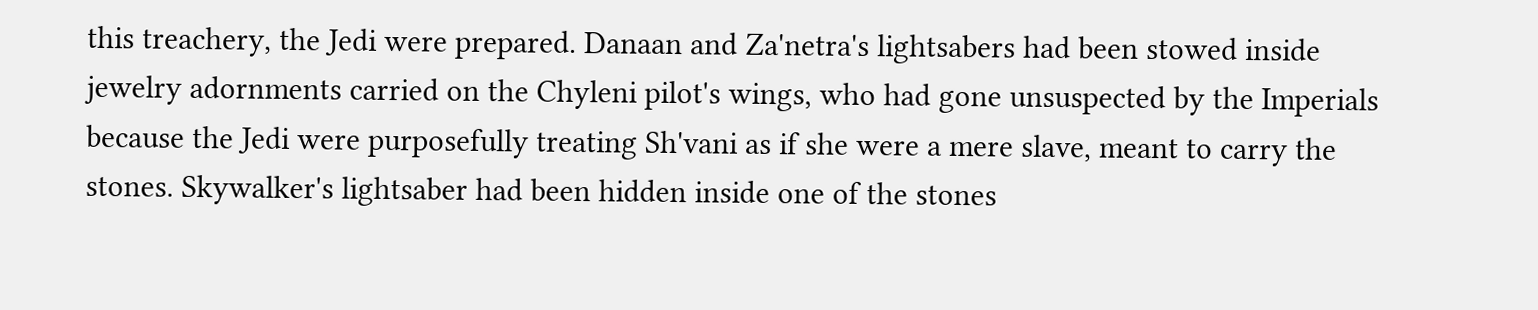this treachery, the Jedi were prepared. Danaan and Za'netra's lightsabers had been stowed inside jewelry adornments carried on the Chyleni pilot's wings, who had gone unsuspected by the Imperials because the Jedi were purposefully treating Sh'vani as if she were a mere slave, meant to carry the stones. Skywalker's lightsaber had been hidden inside one of the stones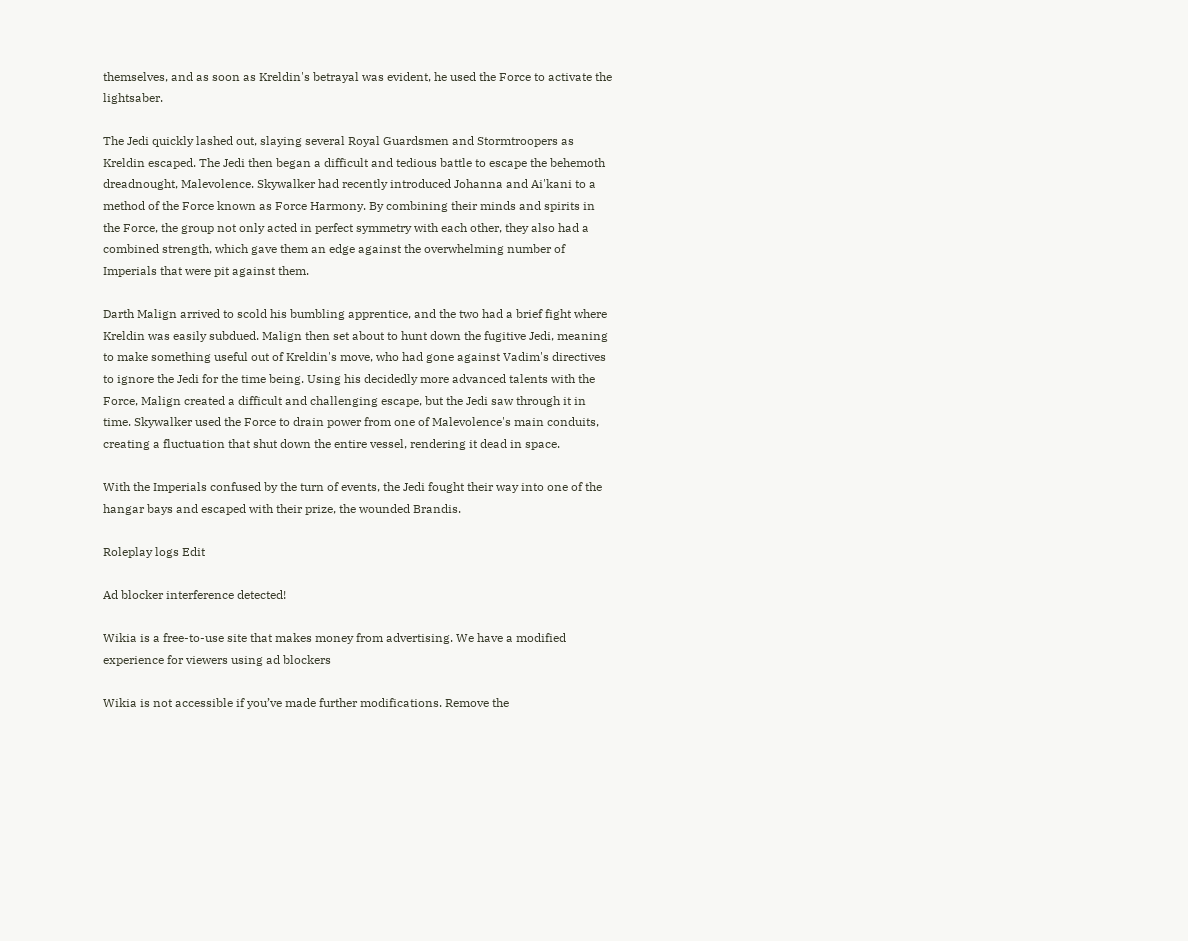themselves, and as soon as Kreldin's betrayal was evident, he used the Force to activate the lightsaber.

The Jedi quickly lashed out, slaying several Royal Guardsmen and Stormtroopers as Kreldin escaped. The Jedi then began a difficult and tedious battle to escape the behemoth dreadnought, Malevolence. Skywalker had recently introduced Johanna and Ai'kani to a method of the Force known as Force Harmony. By combining their minds and spirits in the Force, the group not only acted in perfect symmetry with each other, they also had a combined strength, which gave them an edge against the overwhelming number of Imperials that were pit against them.

Darth Malign arrived to scold his bumbling apprentice, and the two had a brief fight where Kreldin was easily subdued. Malign then set about to hunt down the fugitive Jedi, meaning to make something useful out of Kreldin's move, who had gone against Vadim's directives to ignore the Jedi for the time being. Using his decidedly more advanced talents with the Force, Malign created a difficult and challenging escape, but the Jedi saw through it in time. Skywalker used the Force to drain power from one of Malevolence's main conduits, creating a fluctuation that shut down the entire vessel, rendering it dead in space.

With the Imperials confused by the turn of events, the Jedi fought their way into one of the hangar bays and escaped with their prize, the wounded Brandis.

Roleplay logs Edit

Ad blocker interference detected!

Wikia is a free-to-use site that makes money from advertising. We have a modified experience for viewers using ad blockers

Wikia is not accessible if you’ve made further modifications. Remove the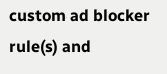custom ad blocker rule(s) and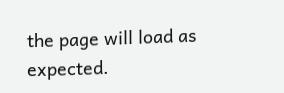the page will load as expected.